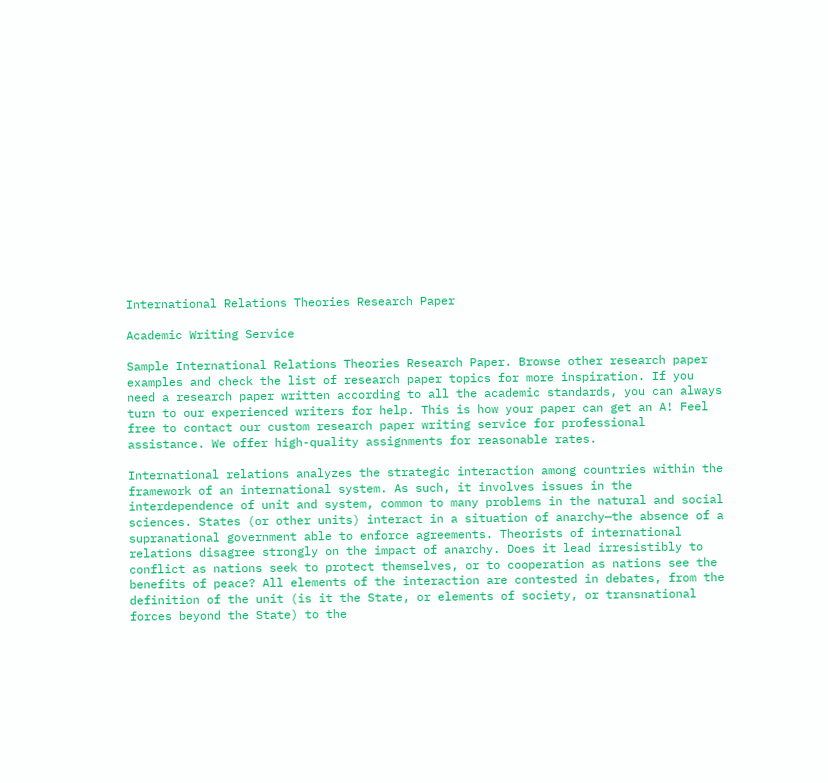International Relations Theories Research Paper

Academic Writing Service

Sample International Relations Theories Research Paper. Browse other research paper examples and check the list of research paper topics for more inspiration. If you need a research paper written according to all the academic standards, you can always turn to our experienced writers for help. This is how your paper can get an A! Feel free to contact our custom research paper writing service for professional assistance. We offer high-quality assignments for reasonable rates.

International relations analyzes the strategic interaction among countries within the framework of an international system. As such, it involves issues in the interdependence of unit and system, common to many problems in the natural and social sciences. States (or other units) interact in a situation of anarchy—the absence of a supranational government able to enforce agreements. Theorists of international relations disagree strongly on the impact of anarchy. Does it lead irresistibly to conflict as nations seek to protect themselves, or to cooperation as nations see the benefits of peace? All elements of the interaction are contested in debates, from the definition of the unit (is it the State, or elements of society, or transnational forces beyond the State) to the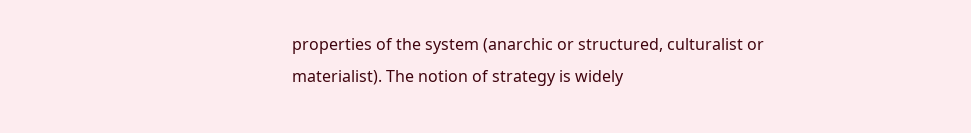properties of the system (anarchic or structured, culturalist or materialist). The notion of strategy is widely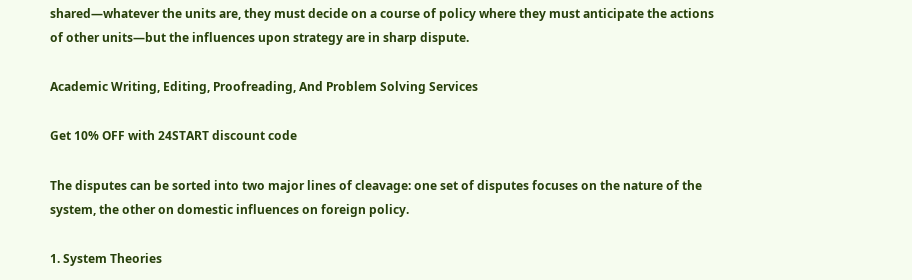shared—whatever the units are, they must decide on a course of policy where they must anticipate the actions of other units—but the influences upon strategy are in sharp dispute.

Academic Writing, Editing, Proofreading, And Problem Solving Services

Get 10% OFF with 24START discount code

The disputes can be sorted into two major lines of cleavage: one set of disputes focuses on the nature of the system, the other on domestic influences on foreign policy.

1. System Theories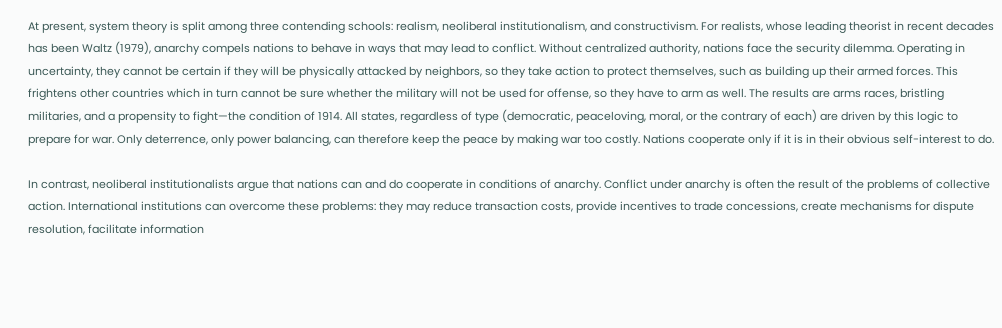At present, system theory is split among three contending schools: realism, neoliberal institutionalism, and constructivism. For realists, whose leading theorist in recent decades has been Waltz (1979), anarchy compels nations to behave in ways that may lead to conflict. Without centralized authority, nations face the security dilemma. Operating in uncertainty, they cannot be certain if they will be physically attacked by neighbors, so they take action to protect themselves, such as building up their armed forces. This frightens other countries which in turn cannot be sure whether the military will not be used for offense, so they have to arm as well. The results are arms races, bristling militaries, and a propensity to fight—the condition of 1914. All states, regardless of type (democratic, peaceloving, moral, or the contrary of each) are driven by this logic to prepare for war. Only deterrence, only power balancing, can therefore keep the peace by making war too costly. Nations cooperate only if it is in their obvious self-interest to do.

In contrast, neoliberal institutionalists argue that nations can and do cooperate in conditions of anarchy. Conflict under anarchy is often the result of the problems of collective action. International institutions can overcome these problems: they may reduce transaction costs, provide incentives to trade concessions, create mechanisms for dispute resolution, facilitate information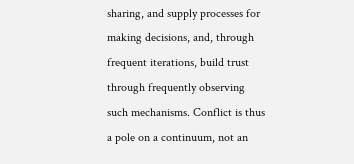sharing, and supply processes for making decisions, and, through frequent iterations, build trust through frequently observing such mechanisms. Conflict is thus a pole on a continuum, not an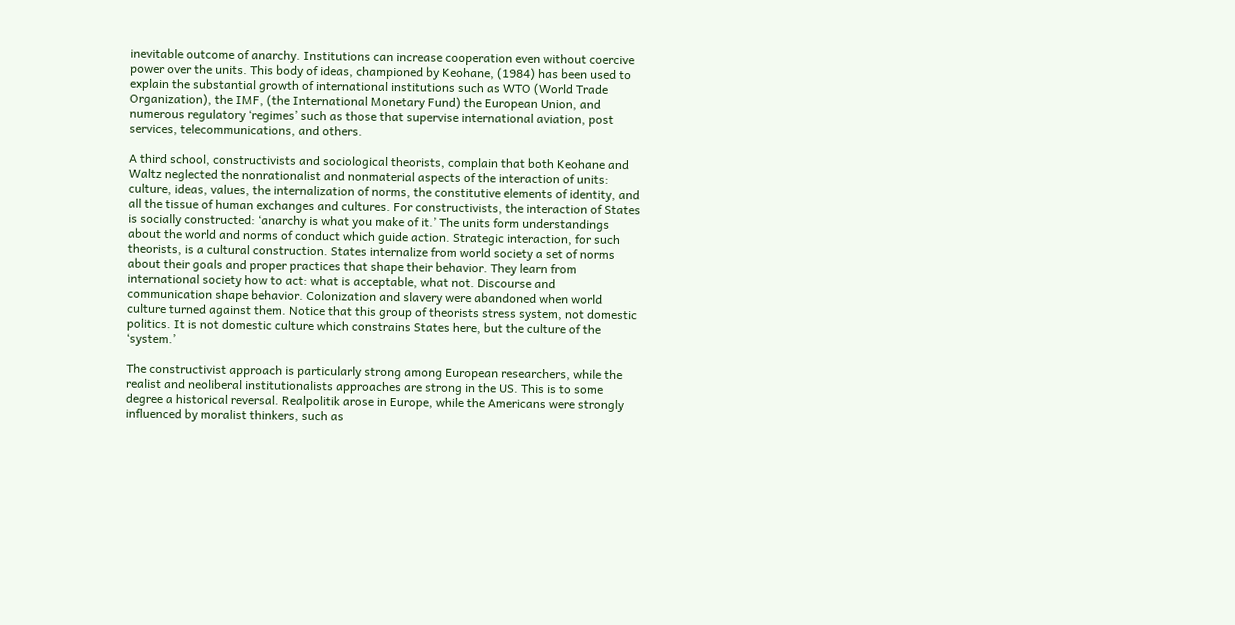inevitable outcome of anarchy. Institutions can increase cooperation even without coercive power over the units. This body of ideas, championed by Keohane, (1984) has been used to explain the substantial growth of international institutions such as WTO (World Trade Organization), the IMF, (the International Monetary Fund) the European Union, and numerous regulatory ‘regimes’ such as those that supervise international aviation, post services, telecommunications, and others.

A third school, constructivists and sociological theorists, complain that both Keohane and Waltz neglected the nonrationalist and nonmaterial aspects of the interaction of units: culture, ideas, values, the internalization of norms, the constitutive elements of identity, and all the tissue of human exchanges and cultures. For constructivists, the interaction of States is socially constructed: ‘anarchy is what you make of it.’ The units form understandings about the world and norms of conduct which guide action. Strategic interaction, for such theorists, is a cultural construction. States internalize from world society a set of norms about their goals and proper practices that shape their behavior. They learn from international society how to act: what is acceptable, what not. Discourse and communication shape behavior. Colonization and slavery were abandoned when world culture turned against them. Notice that this group of theorists stress system, not domestic politics. It is not domestic culture which constrains States here, but the culture of the ‘system.’

The constructivist approach is particularly strong among European researchers, while the realist and neoliberal institutionalists approaches are strong in the US. This is to some degree a historical reversal. Realpolitik arose in Europe, while the Americans were strongly influenced by moralist thinkers, such as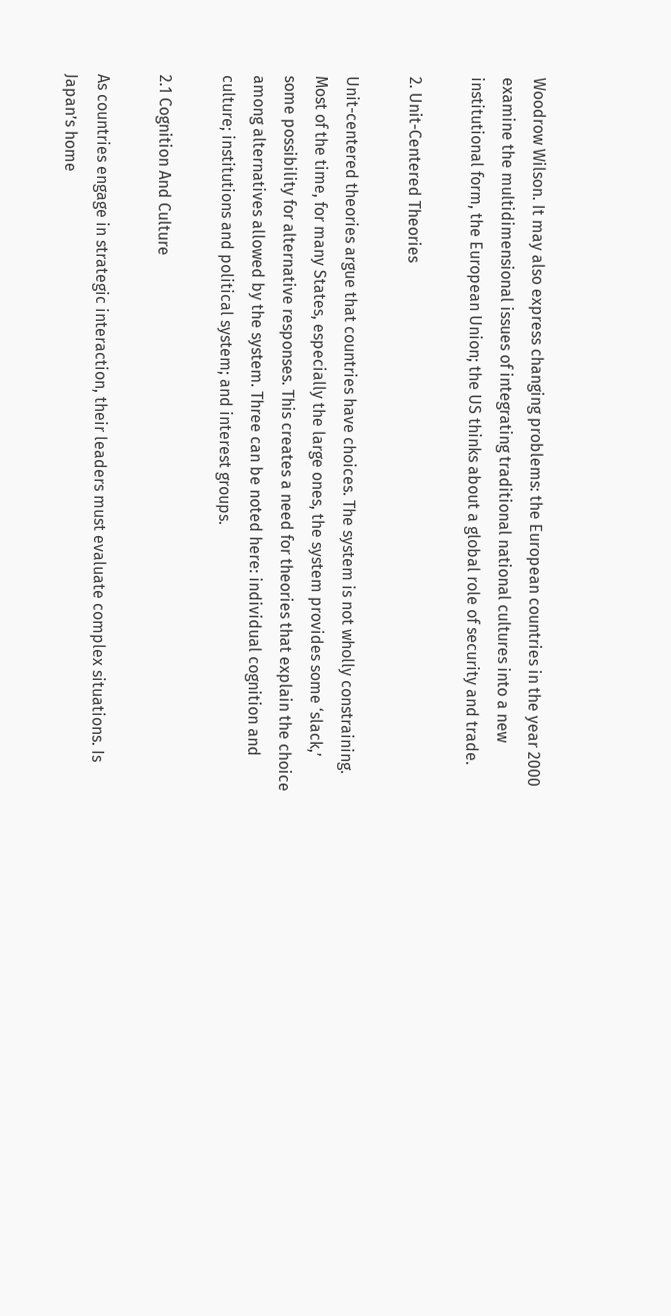Woodrow Wilson. It may also express changing problems: the European countries in the year 2000 examine the multidimensional issues of integrating traditional national cultures into a new institutional form, the European Union; the US thinks about a global role of security and trade.

2. Unit-Centered Theories

Unit-centered theories argue that countries have choices. The system is not wholly constraining. Most of the time, for many States, especially the large ones, the system provides some ‘slack,’ some possibility for alternative responses. This creates a need for theories that explain the choice among alternatives allowed by the system. Three can be noted here: individual cognition and culture; institutions and political system; and interest groups.

2.1 Cognition And Culture

As countries engage in strategic interaction, their leaders must evaluate complex situations. Is Japan’s home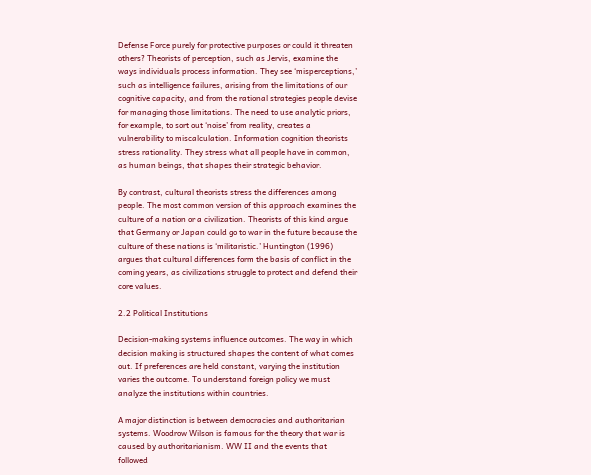Defense Force purely for protective purposes or could it threaten others? Theorists of perception, such as Jervis, examine the ways individuals process information. They see ‘misperceptions,’ such as intelligence failures, arising from the limitations of our cognitive capacity, and from the rational strategies people devise for managing those limitations. The need to use analytic priors, for example, to sort out ‘noise’ from reality, creates a vulnerability to miscalculation. Information cognition theorists stress rationality. They stress what all people have in common, as human beings, that shapes their strategic behavior.

By contrast, cultural theorists stress the differences among people. The most common version of this approach examines the culture of a nation or a civilization. Theorists of this kind argue that Germany or Japan could go to war in the future because the culture of these nations is ‘militaristic.’ Huntington (1996) argues that cultural differences form the basis of conflict in the coming years, as civilizations struggle to protect and defend their core values.

2.2 Political Institutions

Decision-making systems influence outcomes. The way in which decision making is structured shapes the content of what comes out. If preferences are held constant, varying the institution varies the outcome. To understand foreign policy we must analyze the institutions within countries.

A major distinction is between democracies and authoritarian systems. Woodrow Wilson is famous for the theory that war is caused by authoritarianism. WW II and the events that followed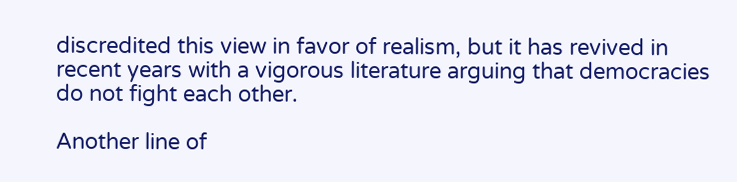discredited this view in favor of realism, but it has revived in recent years with a vigorous literature arguing that democracies do not fight each other.

Another line of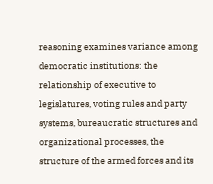reasoning examines variance among democratic institutions: the relationship of executive to legislatures, voting rules and party systems, bureaucratic structures and organizational processes, the structure of the armed forces and its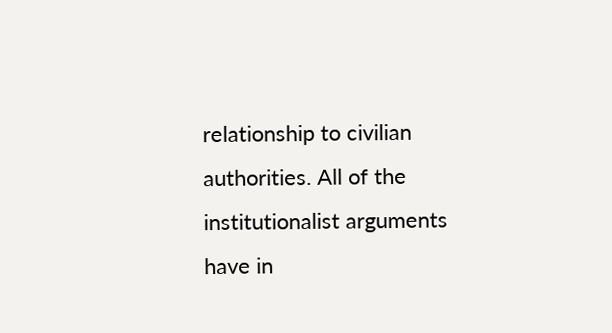relationship to civilian authorities. All of the institutionalist arguments have in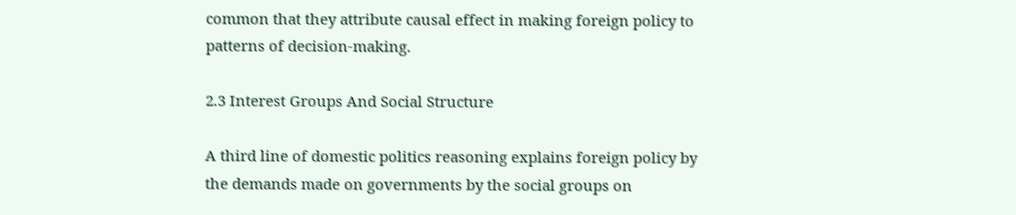common that they attribute causal effect in making foreign policy to patterns of decision-making.

2.3 Interest Groups And Social Structure

A third line of domestic politics reasoning explains foreign policy by the demands made on governments by the social groups on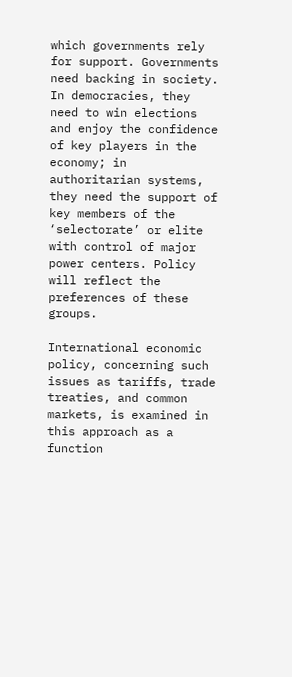which governments rely for support. Governments need backing in society. In democracies, they need to win elections and enjoy the confidence of key players in the economy; in authoritarian systems, they need the support of key members of the ‘selectorate’ or elite with control of major power centers. Policy will reflect the preferences of these groups.

International economic policy, concerning such issues as tariffs, trade treaties, and common markets, is examined in this approach as a function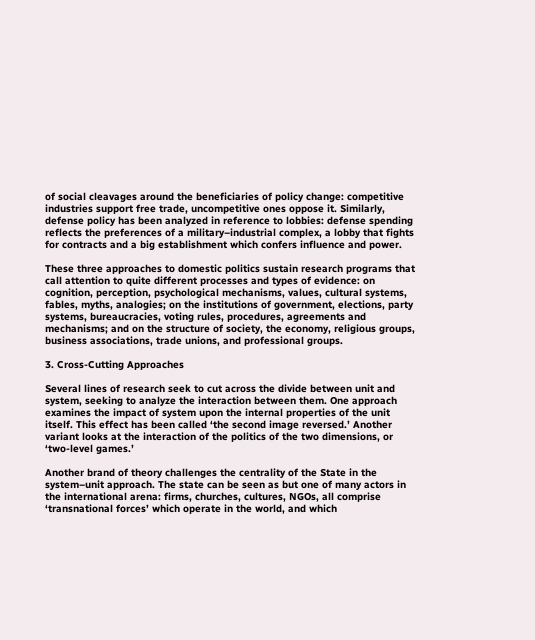of social cleavages around the beneficiaries of policy change: competitive industries support free trade, uncompetitive ones oppose it. Similarly, defense policy has been analyzed in reference to lobbies: defense spending reflects the preferences of a military–industrial complex, a lobby that fights for contracts and a big establishment which confers influence and power.

These three approaches to domestic politics sustain research programs that call attention to quite different processes and types of evidence: on cognition, perception, psychological mechanisms, values, cultural systems, fables, myths, analogies; on the institutions of government, elections, party systems, bureaucracies, voting rules, procedures, agreements and mechanisms; and on the structure of society, the economy, religious groups, business associations, trade unions, and professional groups.

3. Cross-Cutting Approaches

Several lines of research seek to cut across the divide between unit and system, seeking to analyze the interaction between them. One approach examines the impact of system upon the internal properties of the unit itself. This effect has been called ‘the second image reversed.’ Another variant looks at the interaction of the politics of the two dimensions, or ‘two-level games.’

Another brand of theory challenges the centrality of the State in the system–unit approach. The state can be seen as but one of many actors in the international arena: firms, churches, cultures, NGOs, all comprise ‘transnational forces’ which operate in the world, and which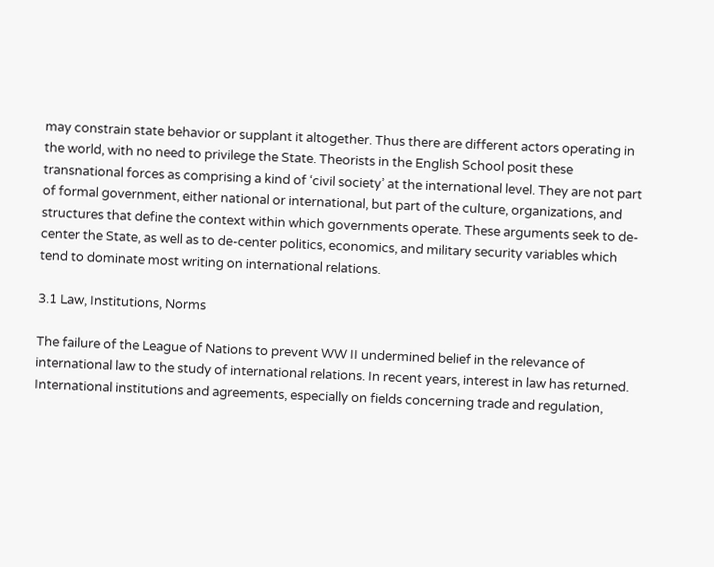may constrain state behavior or supplant it altogether. Thus there are different actors operating in the world, with no need to privilege the State. Theorists in the English School posit these transnational forces as comprising a kind of ‘civil society’ at the international level. They are not part of formal government, either national or international, but part of the culture, organizations, and structures that define the context within which governments operate. These arguments seek to de-center the State, as well as to de-center politics, economics, and military security variables which tend to dominate most writing on international relations.

3.1 Law, Institutions, Norms

The failure of the League of Nations to prevent WW II undermined belief in the relevance of international law to the study of international relations. In recent years, interest in law has returned. International institutions and agreements, especially on fields concerning trade and regulation,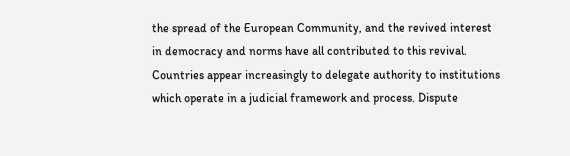the spread of the European Community, and the revived interest in democracy and norms have all contributed to this revival. Countries appear increasingly to delegate authority to institutions which operate in a judicial framework and process. Dispute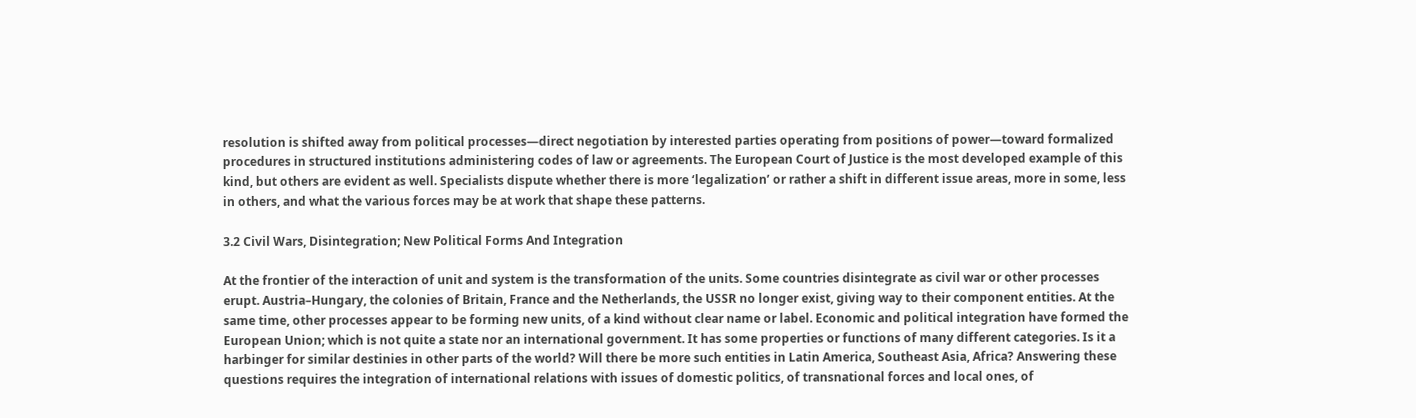resolution is shifted away from political processes—direct negotiation by interested parties operating from positions of power—toward formalized procedures in structured institutions administering codes of law or agreements. The European Court of Justice is the most developed example of this kind, but others are evident as well. Specialists dispute whether there is more ‘legalization’ or rather a shift in different issue areas, more in some, less in others, and what the various forces may be at work that shape these patterns.

3.2 Civil Wars, Disintegration; New Political Forms And Integration

At the frontier of the interaction of unit and system is the transformation of the units. Some countries disintegrate as civil war or other processes erupt. Austria–Hungary, the colonies of Britain, France and the Netherlands, the USSR no longer exist, giving way to their component entities. At the same time, other processes appear to be forming new units, of a kind without clear name or label. Economic and political integration have formed the European Union; which is not quite a state nor an international government. It has some properties or functions of many different categories. Is it a harbinger for similar destinies in other parts of the world? Will there be more such entities in Latin America, Southeast Asia, Africa? Answering these questions requires the integration of international relations with issues of domestic politics, of transnational forces and local ones, of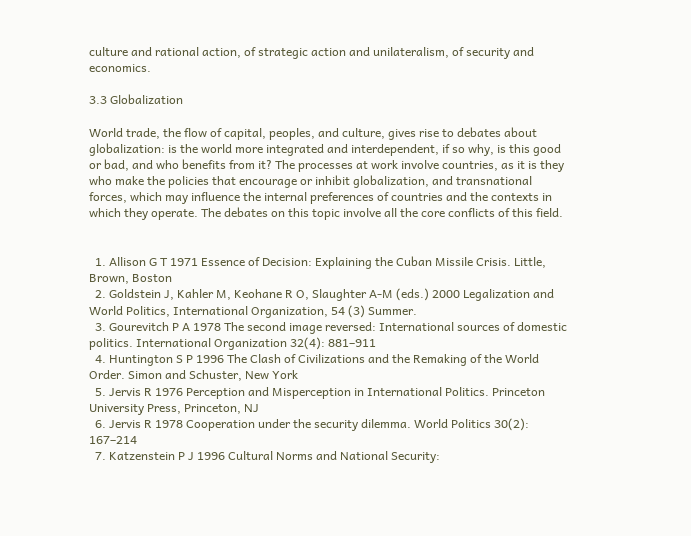culture and rational action, of strategic action and unilateralism, of security and economics.

3.3 Globalization

World trade, the flow of capital, peoples, and culture, gives rise to debates about globalization: is the world more integrated and interdependent, if so why, is this good or bad, and who benefits from it? The processes at work involve countries, as it is they who make the policies that encourage or inhibit globalization, and transnational forces, which may influence the internal preferences of countries and the contexts in which they operate. The debates on this topic involve all the core conflicts of this field.


  1. Allison G T 1971 Essence of Decision: Explaining the Cuban Missile Crisis. Little, Brown, Boston
  2. Goldstein J, Kahler M, Keohane R O, Slaughter A-M (eds.) 2000 Legalization and World Politics, International Organization, 54 (3) Summer.
  3. Gourevitch P A 1978 The second image reversed: International sources of domestic politics. International Organization 32(4): 881–911
  4. Huntington S P 1996 The Clash of Civilizations and the Remaking of the World Order. Simon and Schuster, New York
  5. Jervis R 1976 Perception and Misperception in International Politics. Princeton University Press, Princeton, NJ
  6. Jervis R 1978 Cooperation under the security dilemma. World Politics 30(2): 167–214
  7. Katzenstein P J 1996 Cultural Norms and National Security: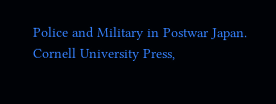Police and Military in Postwar Japan. Cornell University Press,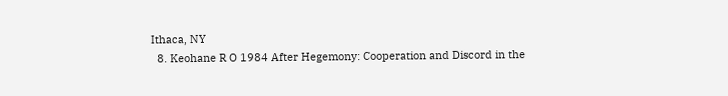Ithaca, NY
  8. Keohane R O 1984 After Hegemony: Cooperation and Discord in the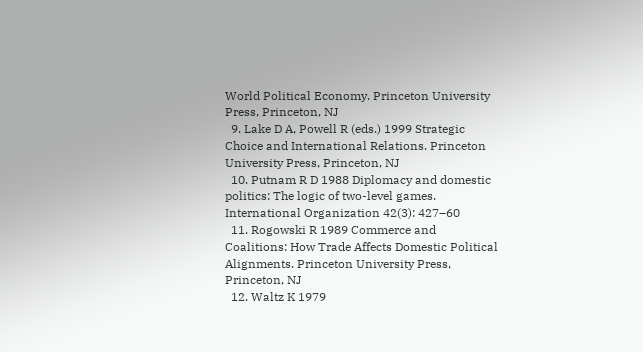World Political Economy. Princeton University Press, Princeton, NJ
  9. Lake D A, Powell R (eds.) 1999 Strategic Choice and International Relations. Princeton University Press, Princeton, NJ
  10. Putnam R D 1988 Diplomacy and domestic politics: The logic of two-level games. International Organization 42(3): 427–60
  11. Rogowski R 1989 Commerce and Coalitions: How Trade Affects Domestic Political Alignments. Princeton University Press, Princeton, NJ
  12. Waltz K 1979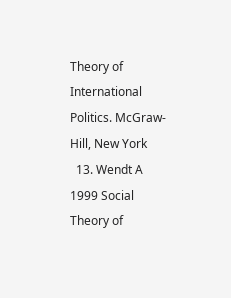Theory of International Politics. McGraw-Hill, New York
  13. Wendt A 1999 Social Theory of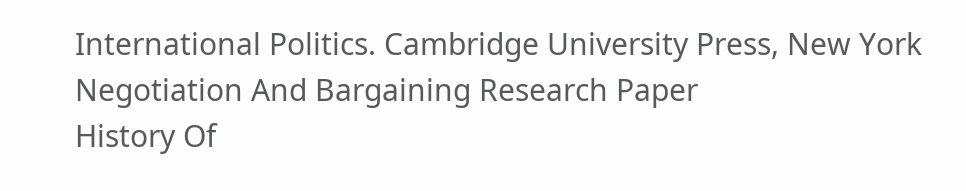International Politics. Cambridge University Press, New York
Negotiation And Bargaining Research Paper
History Of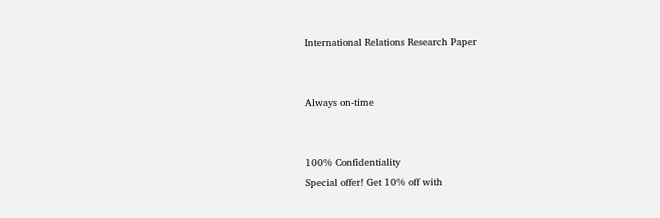International Relations Research Paper


Always on-time


100% Confidentiality
Special offer! Get 10% off with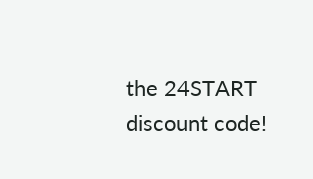the 24START discount code!